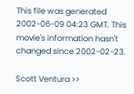This file was generated 2002-06-09 04:23 GMT. This movie's information hasn't changed since 2002-02-23.

Scott Ventura >>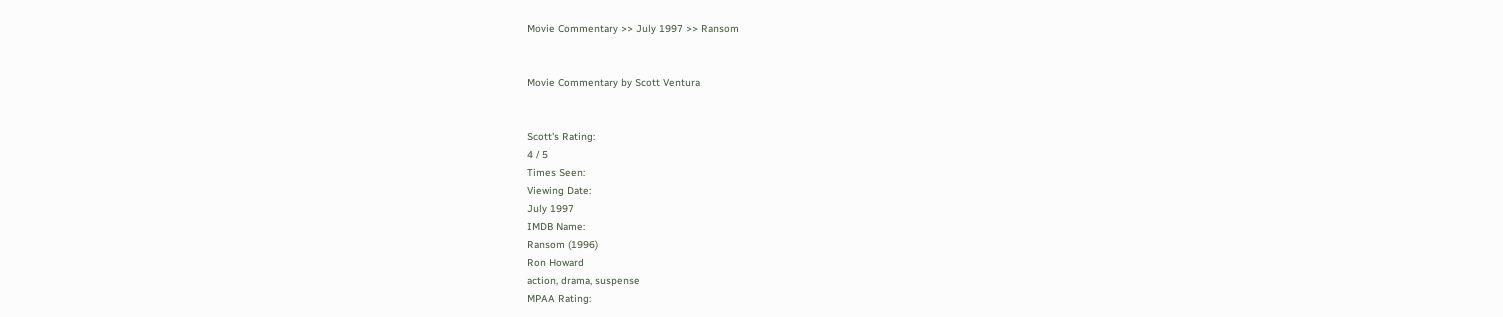Movie Commentary >> July 1997 >> Ransom


Movie Commentary by Scott Ventura


Scott's Rating:
4 / 5
Times Seen:
Viewing Date:
July 1997
IMDB Name:
Ransom (1996)
Ron Howard
action, drama, suspense
MPAA Rating: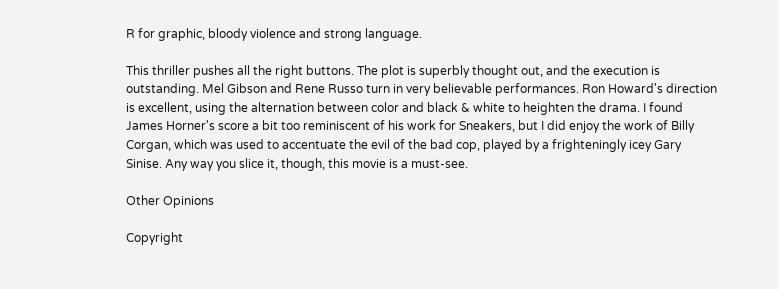R for graphic, bloody violence and strong language.

This thriller pushes all the right buttons. The plot is superbly thought out, and the execution is outstanding. Mel Gibson and Rene Russo turn in very believable performances. Ron Howard's direction is excellent, using the alternation between color and black & white to heighten the drama. I found James Horner's score a bit too reminiscent of his work for Sneakers, but I did enjoy the work of Billy Corgan, which was used to accentuate the evil of the bad cop, played by a frighteningly icey Gary Sinise. Any way you slice it, though, this movie is a must-see.

Other Opinions

Copyright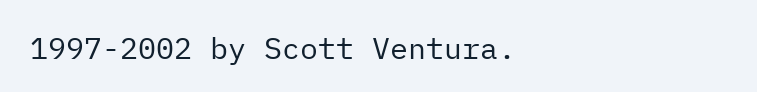1997-2002 by Scott Ventura.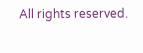All rights reserved.